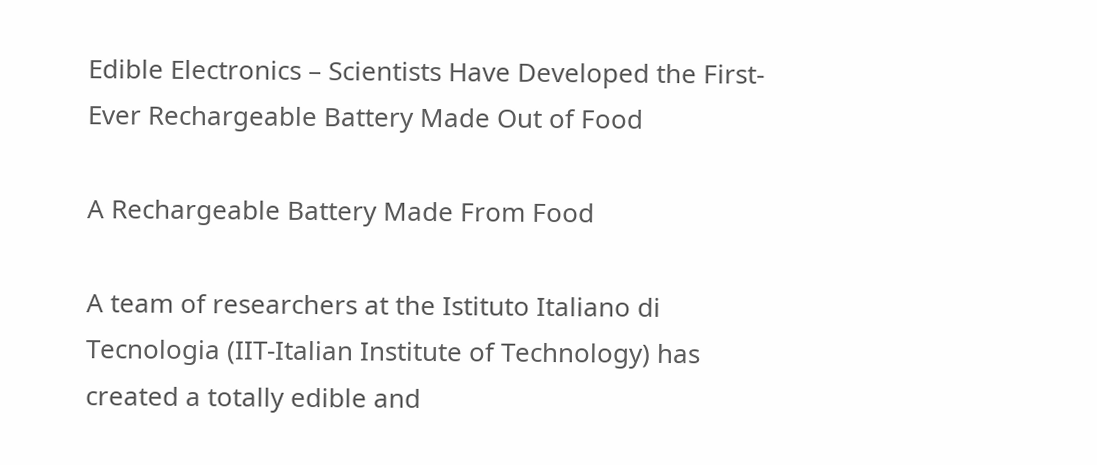Edible Electronics – Scientists Have Developed the First-Ever Rechargeable Battery Made Out of Food

A Rechargeable Battery Made From Food

A team of researchers at the Istituto Italiano di Tecnologia (IIT-Italian Institute of Technology) has created a totally edible and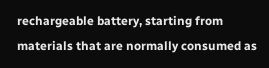rechargeable battery, starting from materials that are normally consumed as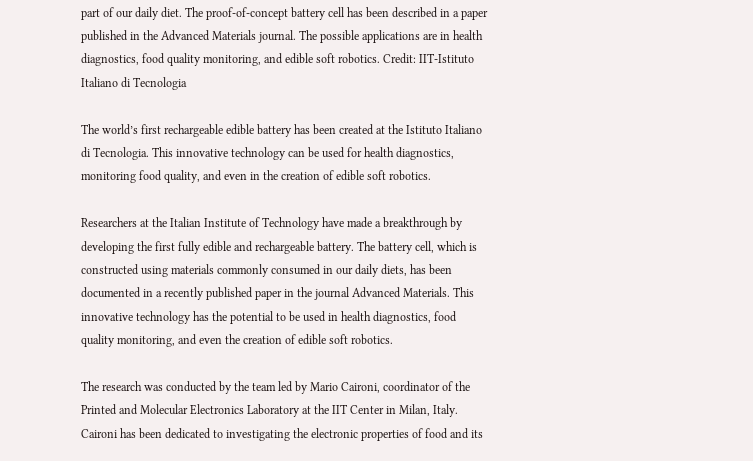part of our daily diet. The proof-of-concept battery cell has been described in a paper published in the Advanced Materials journal. The possible applications are in health diagnostics, food quality monitoring, and edible soft robotics. Credit: IIT-Istituto Italiano di Tecnologia

The world’s first rechargeable edible battery has been created at the Istituto Italiano di Tecnologia. This innovative technology can be used for health diagnostics, monitoring food quality, and even in the creation of edible soft robotics.

Researchers at the Italian Institute of Technology have made a breakthrough by developing the first fully edible and rechargeable battery. The battery cell, which is constructed using materials commonly consumed in our daily diets, has been documented in a recently published paper in the journal Advanced Materials. This innovative technology has the potential to be used in health diagnostics, food quality monitoring, and even the creation of edible soft robotics.

The research was conducted by the team led by Mario Caironi, coordinator of the Printed and Molecular Electronics Laboratory at the IIT Center in Milan, Italy. Caironi has been dedicated to investigating the electronic properties of food and its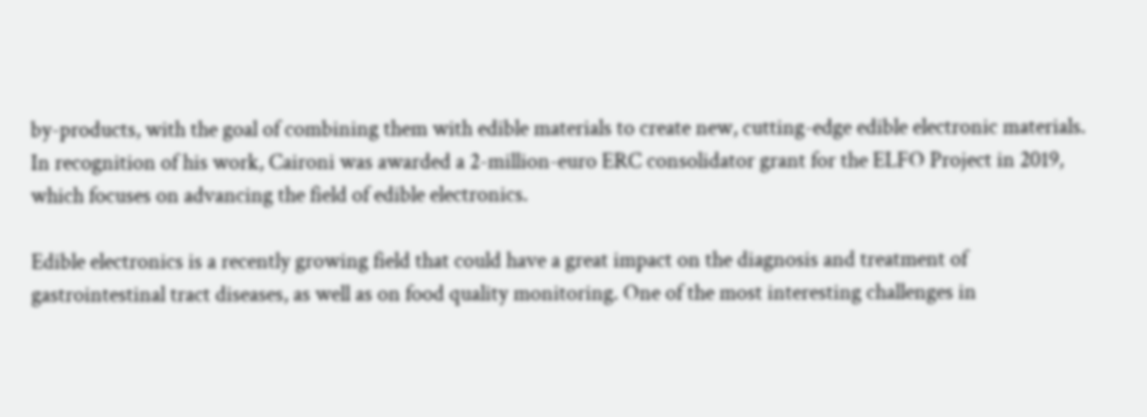by-products, with the goal of combining them with edible materials to create new, cutting-edge edible electronic materials. In recognition of his work, Caironi was awarded a 2-million-euro ERC consolidator grant for the ELFO Project in 2019, which focuses on advancing the field of edible electronics.

Edible electronics is a recently growing field that could have a great impact on the diagnosis and treatment of gastrointestinal tract diseases, as well as on food quality monitoring. One of the most interesting challenges in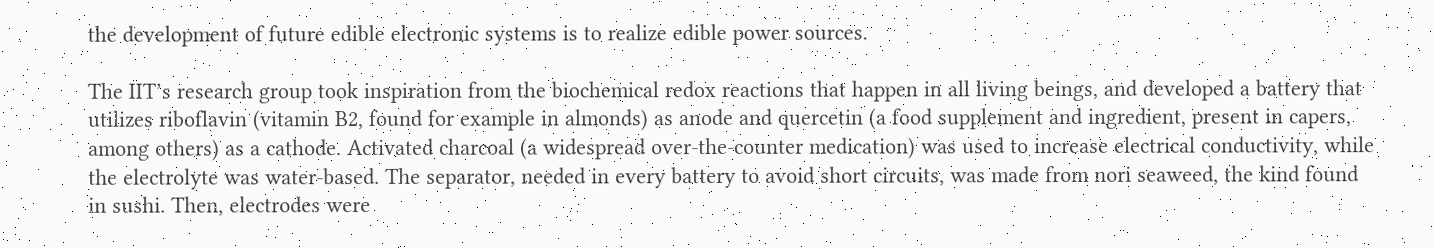the development of future edible electronic systems is to realize edible power sources.

The IIT’s research group took inspiration from the biochemical redox reactions that happen in all living beings, and developed a battery that utilizes riboflavin (vitamin B2, found for example in almonds) as anode and quercetin (a food supplement and ingredient, present in capers, among others) as a cathode. Activated charcoal (a widespread over-the-counter medication) was used to increase electrical conductivity, while the electrolyte was water-based. The separator, needed in every battery to avoid short circuits, was made from nori seaweed, the kind found in sushi. Then, electrodes were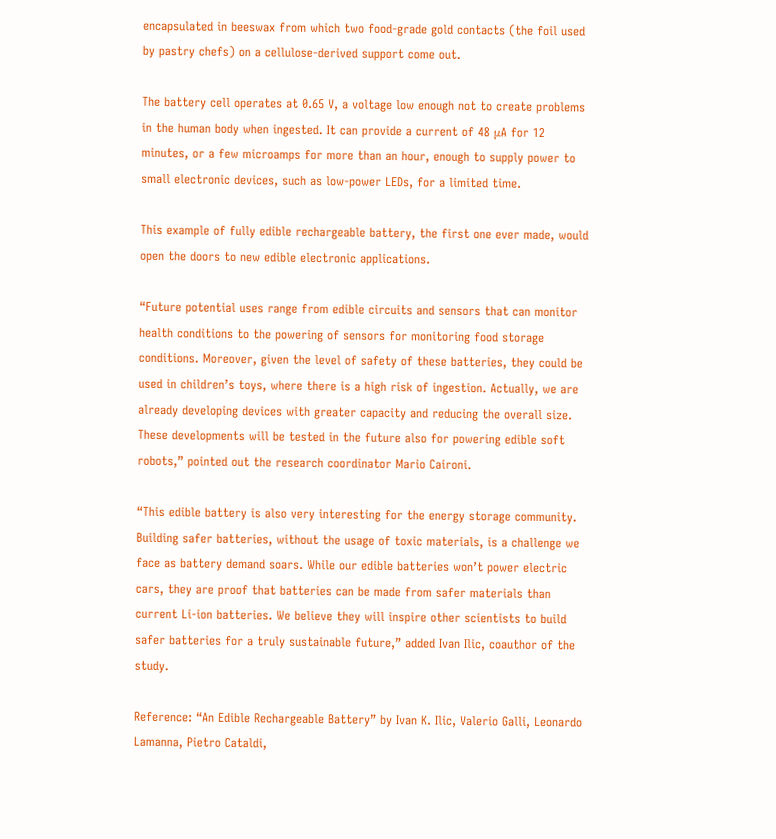encapsulated in beeswax from which two food-grade gold contacts (the foil used by pastry chefs) on a cellulose-derived support come out.

The battery cell operates at 0.65 V, a voltage low enough not to create problems in the human body when ingested. It can provide a current of 48 μA for 12 minutes, or a few microamps for more than an hour, enough to supply power to small electronic devices, such as low-power LEDs, for a limited time.

This example of fully edible rechargeable battery, the first one ever made, would open the doors to new edible electronic applications.

“Future potential uses range from edible circuits and sensors that can monitor health conditions to the powering of sensors for monitoring food storage conditions. Moreover, given the level of safety of these batteries, they could be used in children’s toys, where there is a high risk of ingestion. Actually, we are already developing devices with greater capacity and reducing the overall size. These developments will be tested in the future also for powering edible soft robots,” pointed out the research coordinator Mario Caironi.

“This edible battery is also very interesting for the energy storage community. Building safer batteries, without the usage of toxic materials, is a challenge we face as battery demand soars. While our edible batteries won’t power electric cars, they are proof that batteries can be made from safer materials than current Li-ion batteries. We believe they will inspire other scientists to build safer batteries for a truly sustainable future,” added Ivan Ilic, coauthor of the study.

Reference: “An Edible Rechargeable Battery” by Ivan K. Ilic, Valerio Galli, Leonardo Lamanna, Pietro Cataldi,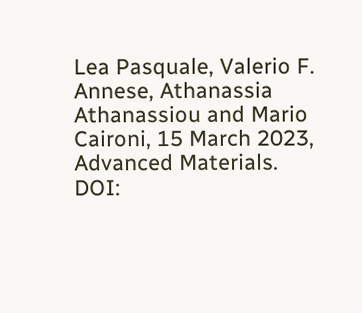Lea Pasquale, Valerio F. Annese, Athanassia Athanassiou and Mario Caironi, 15 March 2023, Advanced Materials.
DOI: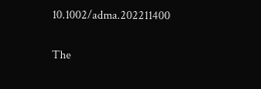10.1002/adma.202211400

The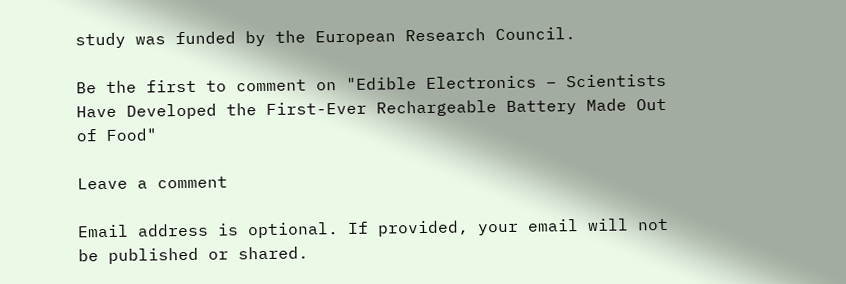study was funded by the European Research Council.

Be the first to comment on "Edible Electronics – Scientists Have Developed the First-Ever Rechargeable Battery Made Out of Food"

Leave a comment

Email address is optional. If provided, your email will not be published or shared.